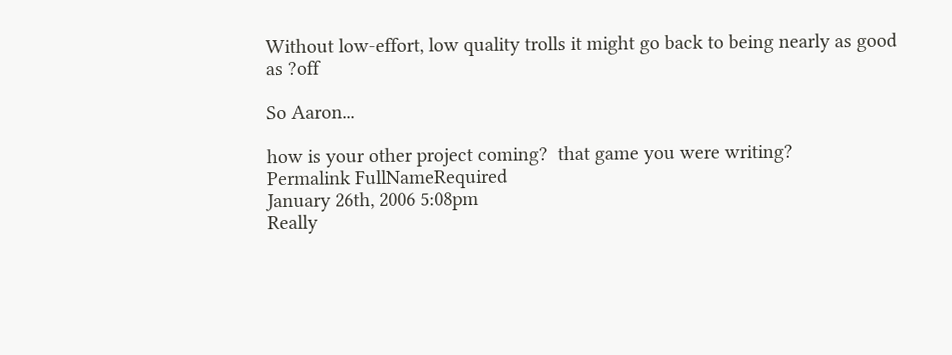Without low-effort, low quality trolls it might go back to being nearly as good as ?off

So Aaron...

how is your other project coming?  that game you were writing?
Permalink FullNameRequired
January 26th, 2006 5:08pm
Really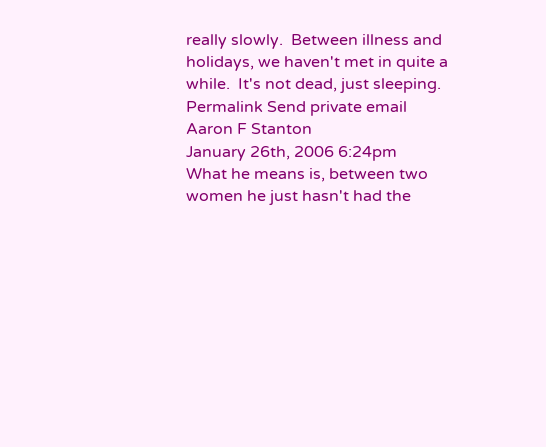really slowly.  Between illness and holidays, we haven't met in quite a while.  It's not dead, just sleeping.
Permalink Send private email Aaron F Stanton
January 26th, 2006 6:24pm
What he means is, between two women he just hasn't had the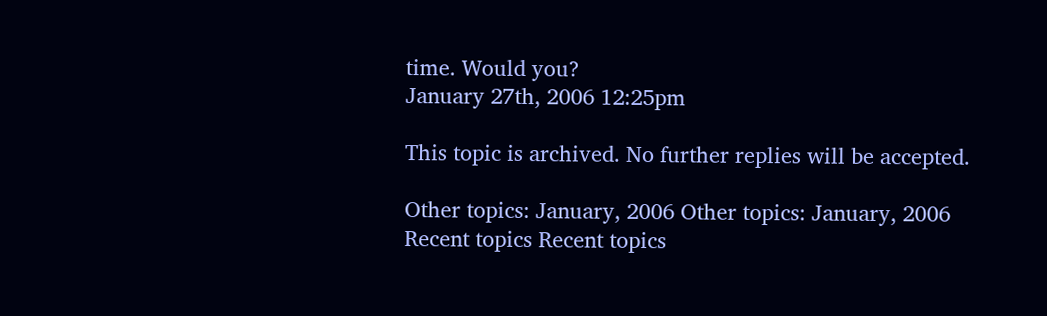time. Would you?
January 27th, 2006 12:25pm

This topic is archived. No further replies will be accepted.

Other topics: January, 2006 Other topics: January, 2006 Recent topics Recent topics